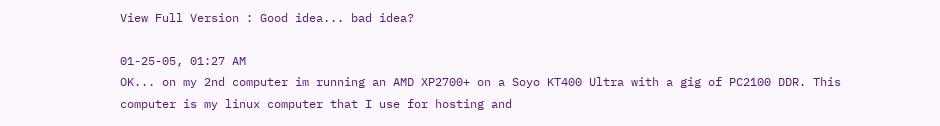View Full Version : Good idea... bad idea?

01-25-05, 01:27 AM
OK... on my 2nd computer im running an AMD XP2700+ on a Soyo KT400 Ultra with a gig of PC2100 DDR. This computer is my linux computer that I use for hosting and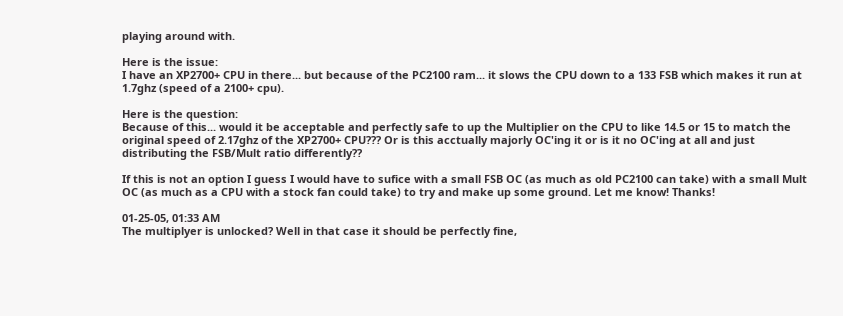playing around with.

Here is the issue:
I have an XP2700+ CPU in there... but because of the PC2100 ram... it slows the CPU down to a 133 FSB which makes it run at 1.7ghz (speed of a 2100+ cpu).

Here is the question:
Because of this... would it be acceptable and perfectly safe to up the Multiplier on the CPU to like 14.5 or 15 to match the original speed of 2.17ghz of the XP2700+ CPU??? Or is this acctually majorly OC'ing it or is it no OC'ing at all and just distributing the FSB/Mult ratio differently??

If this is not an option I guess I would have to sufice with a small FSB OC (as much as old PC2100 can take) with a small Mult OC (as much as a CPU with a stock fan could take) to try and make up some ground. Let me know! Thanks!

01-25-05, 01:33 AM
The multiplyer is unlocked? Well in that case it should be perfectly fine,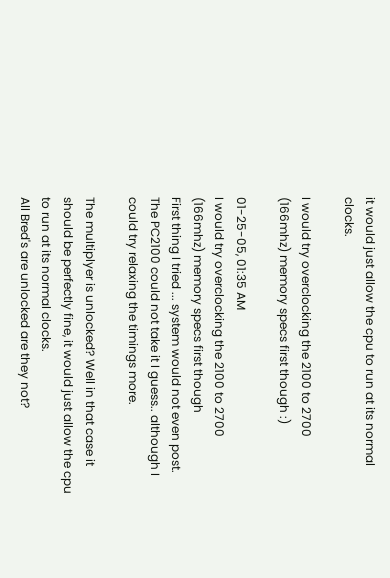it would just allow the cpu to run at its normal clocks.

I would try overclocking the 2100 to 2700 (166mhz) memory specs first though :)

01-25-05, 01:35 AM
I would try overclocking the 2100 to 2700 (166mhz) memory specs first though
First thing I tried ... system would not even post. The PC2100 could not take it I guess.. although I could try relaxing the timings more.

The multiplyer is unlocked? Well in that case it should be perfectly fine, it would just allow the cpu to run at its normal clocks.
All Bred's are unlocked are they not?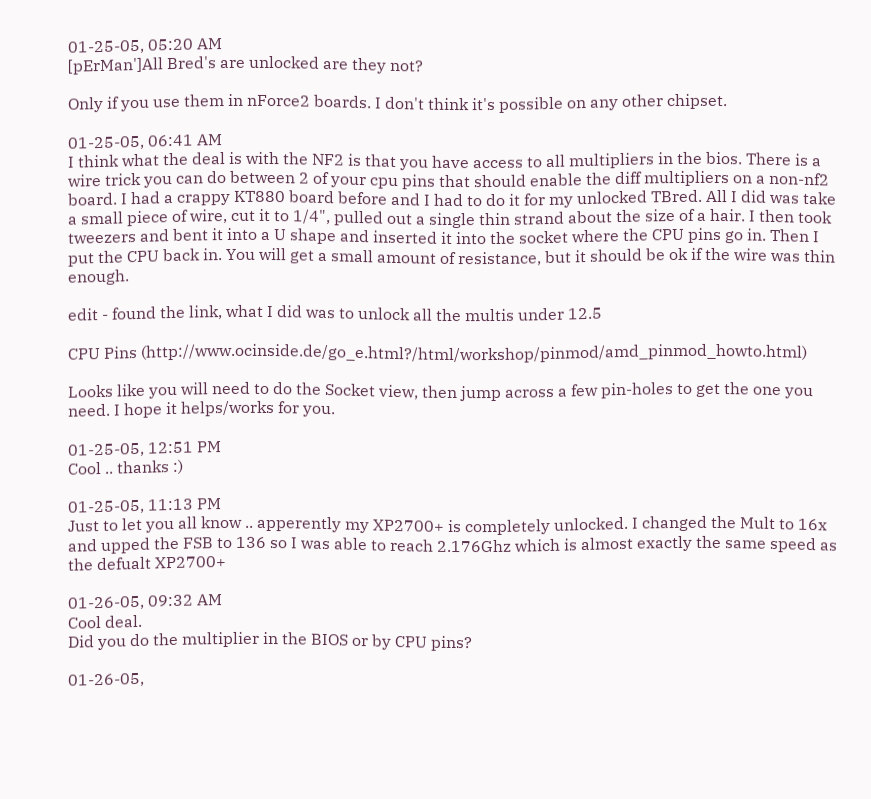01-25-05, 05:20 AM
[pErMan']All Bred's are unlocked are they not?

Only if you use them in nForce2 boards. I don't think it's possible on any other chipset.

01-25-05, 06:41 AM
I think what the deal is with the NF2 is that you have access to all multipliers in the bios. There is a wire trick you can do between 2 of your cpu pins that should enable the diff multipliers on a non-nf2 board. I had a crappy KT880 board before and I had to do it for my unlocked TBred. All I did was take a small piece of wire, cut it to 1/4", pulled out a single thin strand about the size of a hair. I then took tweezers and bent it into a U shape and inserted it into the socket where the CPU pins go in. Then I put the CPU back in. You will get a small amount of resistance, but it should be ok if the wire was thin enough.

edit - found the link, what I did was to unlock all the multis under 12.5

CPU Pins (http://www.ocinside.de/go_e.html?/html/workshop/pinmod/amd_pinmod_howto.html)

Looks like you will need to do the Socket view, then jump across a few pin-holes to get the one you need. I hope it helps/works for you.

01-25-05, 12:51 PM
Cool .. thanks :)

01-25-05, 11:13 PM
Just to let you all know .. apperently my XP2700+ is completely unlocked. I changed the Mult to 16x and upped the FSB to 136 so I was able to reach 2.176Ghz which is almost exactly the same speed as the defualt XP2700+

01-26-05, 09:32 AM
Cool deal.
Did you do the multiplier in the BIOS or by CPU pins?

01-26-05,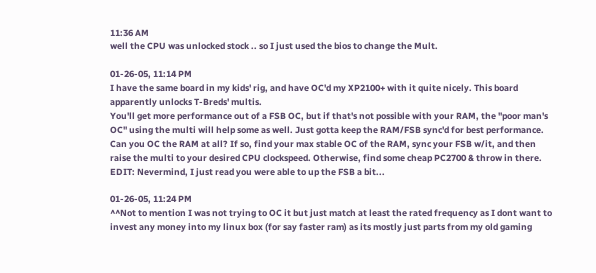11:36 AM
well the CPU was unlocked stock .. so I just used the bios to change the Mult.

01-26-05, 11:14 PM
I have the same board in my kids' rig, and have OC'd my XP2100+ with it quite nicely. This board apparently unlocks T-Breds' multis.
You'll get more performance out of a FSB OC, but if that's not possible with your RAM, the "poor man's OC" using the multi will help some as well. Just gotta keep the RAM/FSB sync'd for best performance. Can you OC the RAM at all? If so, find your max stable OC of the RAM, sync your FSB w/it, and then raise the multi to your desired CPU clockspeed. Otherwise, find some cheap PC2700 & throw in there.
EDIT: Nevermind, I just read you were able to up the FSB a bit...

01-26-05, 11:24 PM
^^Not to mention I was not trying to OC it but just match at least the rated frequency as I dont want to invest any money into my linux box (for say faster ram) as its mostly just parts from my old gaming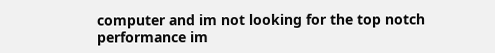computer and im not looking for the top notch performance im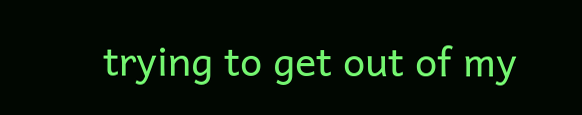trying to get out of my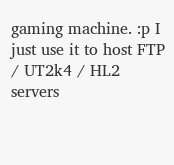gaming machine. :p I just use it to host FTP / UT2k4 / HL2 servers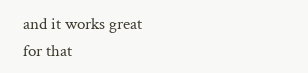and it works great for that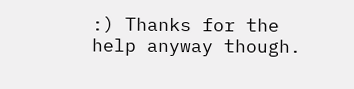:) Thanks for the help anyway though.